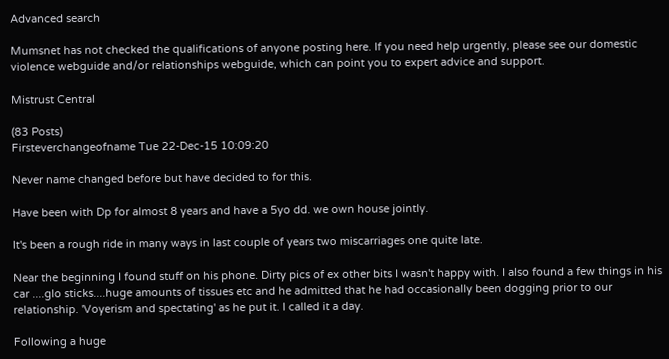Advanced search

Mumsnet has not checked the qualifications of anyone posting here. If you need help urgently, please see our domestic violence webguide and/or relationships webguide, which can point you to expert advice and support.

Mistrust Central

(83 Posts)
Firsteverchangeofname Tue 22-Dec-15 10:09:20

Never name changed before but have decided to for this.

Have been with Dp for almost 8 years and have a 5yo dd. we own house jointly.

It's been a rough ride in many ways in last couple of years two miscarriages one quite late.

Near the beginning I found stuff on his phone. Dirty pics of ex other bits I wasn't happy with. I also found a few things in his car ....glo sticks....huge amounts of tissues etc and he admitted that he had occasionally been dogging prior to our relationship. 'Voyerism and spectating' as he put it. I called it a day.

Following a huge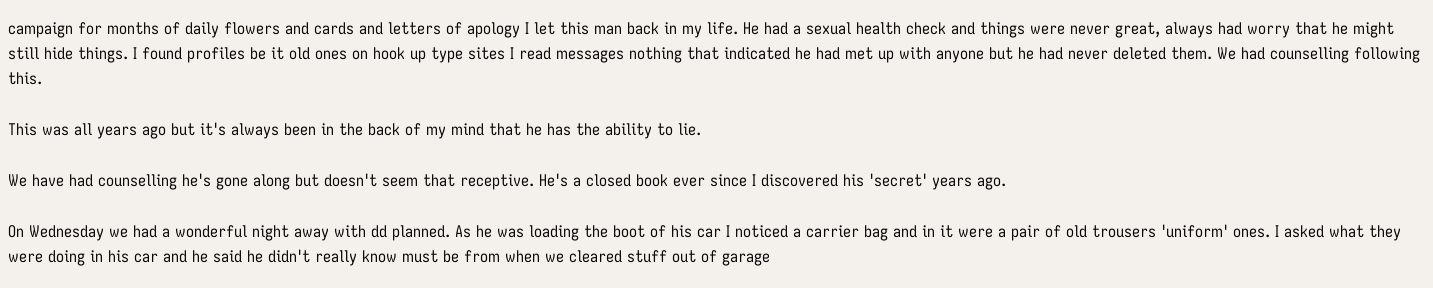campaign for months of daily flowers and cards and letters of apology I let this man back in my life. He had a sexual health check and things were never great, always had worry that he might still hide things. I found profiles be it old ones on hook up type sites I read messages nothing that indicated he had met up with anyone but he had never deleted them. We had counselling following this.

This was all years ago but it's always been in the back of my mind that he has the ability to lie.

We have had counselling he's gone along but doesn't seem that receptive. He's a closed book ever since I discovered his 'secret' years ago.

On Wednesday we had a wonderful night away with dd planned. As he was loading the boot of his car I noticed a carrier bag and in it were a pair of old trousers 'uniform' ones. I asked what they were doing in his car and he said he didn't really know must be from when we cleared stuff out of garage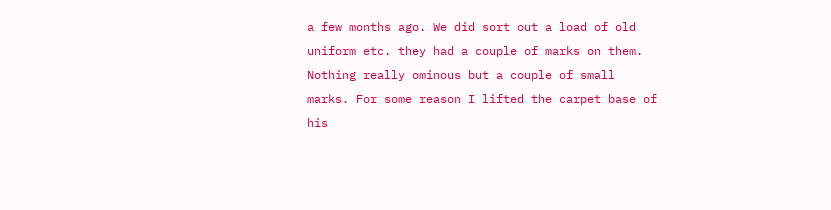a few months ago. We did sort out a load of old uniform etc. they had a couple of marks on them. Nothing really ominous but a couple of small marks. For some reason I lifted the carpet base of his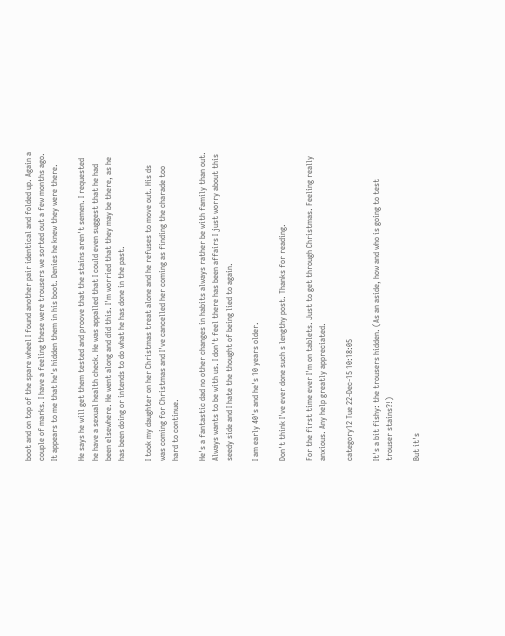boot and on top of the spare wheel I found another pair identical and folded up. Again a couple of marks. I have a feeling these were trousers we sorted out a few months ago. It appears to me that he's hidden them in his boot. Denies he knew they were there.

He says he will get them tested and proove that the stains aren't semen. I requested he have a sexual health check. He was appalled that I could even suggest that he had been elsewhere. He went along and did this. I'm worried that they may be there, as he has been doing or intends to do what he has done in the past.

I took my daughter on her Christmas treat alone and he refuses to move out. His ds was coming for Christmas and I've cancelled her coming as finding the charade too hard to continue.

He's a fantastic dad no other changes in habits always rather be with family than out. Always wants to be with us. I don't feel there has been affairs I just worry about this seedy side and I hate the thought of being lied to again.

I am early 40's and he's 10 years older.

Don't think I've ever done such s lengthy post. Thanks for reading.

For the first time ever I'm on tablets. Just to get through Christmas. Feeling really anxious. Any help greatly appreciated.

category12 Tue 22-Dec-15 10:18:05

It's a bit fishy: the trousers hidden. (As an aside, how and who is going to test trouser stains?!)

But it's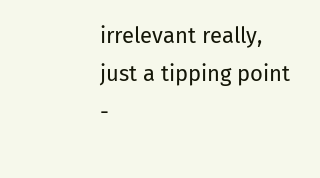irrelevant really, just a tipping point -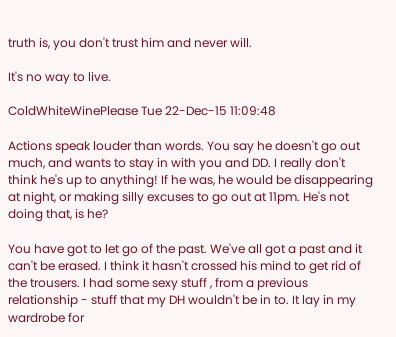truth is, you don't trust him and never will.

It's no way to live.

ColdWhiteWinePlease Tue 22-Dec-15 11:09:48

Actions speak louder than words. You say he doesn't go out much, and wants to stay in with you and DD. I really don't think he's up to anything! If he was, he would be disappearing at night, or making silly excuses to go out at 11pm. He's not doing that, is he?

You have got to let go of the past. We've all got a past and it can't be erased. I think it hasn't crossed his mind to get rid of the trousers. I had some sexy stuff , from a previous relationship - stuff that my DH wouldn't be in to. It lay in my wardrobe for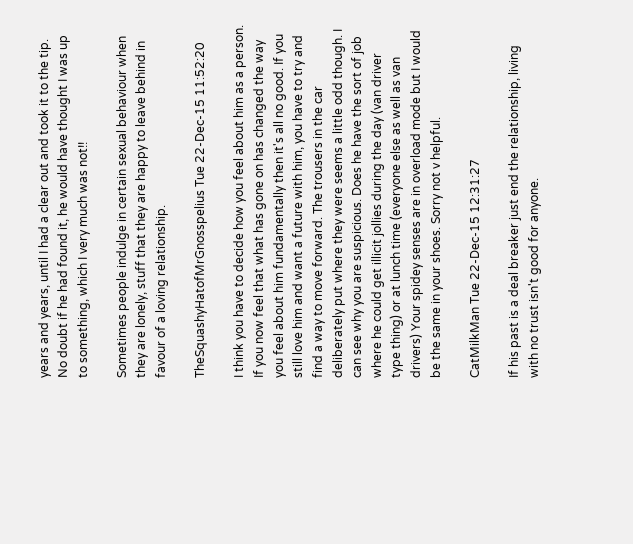years and years, until I had a clear out and took it to the tip. No doubt if he had found it, he would have thought I was up to something, which I very much was not!!

Sometimes people indulge in certain sexual behaviour when they are lonely, stuff that they are happy to leave behind in favour of a loving relationship.

TheSquashyHatofMrGnosspelius Tue 22-Dec-15 11:52:20

I think you have to decide how you feel about him as a person. If you now feel that what has gone on has changed the way you feel about him fundamentally then it's all no good. If you still love him and want a future with him, you have to try and find a way to move forward. The trousers in the car deliberately put where they were seems a little odd though. I can see why you are suspicious. Does he have the sort of job where he could get illicit jollies during the day (van driver type thing) or at lunch time (everyone else as well as van drivers) Your spidey senses are in overload mode but I would be the same in your shoes. Sorry not v helpful.

CatMilkMan Tue 22-Dec-15 12:31:27

If his past is a deal breaker just end the relationship, living with no trust isn't good for anyone.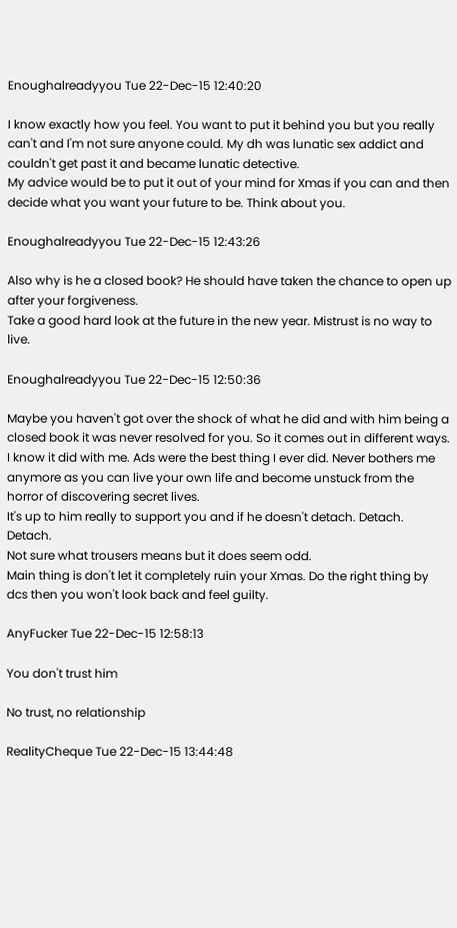Enoughalreadyyou Tue 22-Dec-15 12:40:20

I know exactly how you feel. You want to put it behind you but you really can't and I'm not sure anyone could. My dh was lunatic sex addict and couldn't get past it and became lunatic detective.
My advice would be to put it out of your mind for Xmas if you can and then decide what you want your future to be. Think about you.

Enoughalreadyyou Tue 22-Dec-15 12:43:26

Also why is he a closed book? He should have taken the chance to open up after your forgiveness.
Take a good hard look at the future in the new year. Mistrust is no way to live.

Enoughalreadyyou Tue 22-Dec-15 12:50:36

Maybe you haven't got over the shock of what he did and with him being a closed book it was never resolved for you. So it comes out in different ways. I know it did with me. Ads were the best thing I ever did. Never bothers me anymore as you can live your own life and become unstuck from the horror of discovering secret lives.
It's up to him really to support you and if he doesn't detach. Detach. Detach.
Not sure what trousers means but it does seem odd.
Main thing is don't let it completely ruin your Xmas. Do the right thing by dcs then you won't look back and feel guilty.

AnyFucker Tue 22-Dec-15 12:58:13

You don't trust him

No trust, no relationship

RealityCheque Tue 22-Dec-15 13:44:48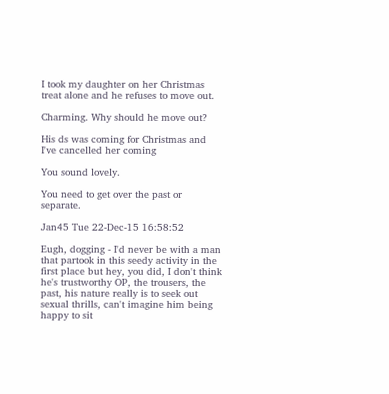I took my daughter on her Christmas treat alone and he refuses to move out.

Charming. Why should he move out?

His ds was coming for Christmas and I've cancelled her coming

You sound lovely.

You need to get over the past or separate.

Jan45 Tue 22-Dec-15 16:58:52

Eugh, dogging - I'd never be with a man that partook in this seedy activity in the first place but hey, you did, I don't think he's trustworthy OP, the trousers, the past, his nature really is to seek out sexual thrills, can't imagine him being happy to sit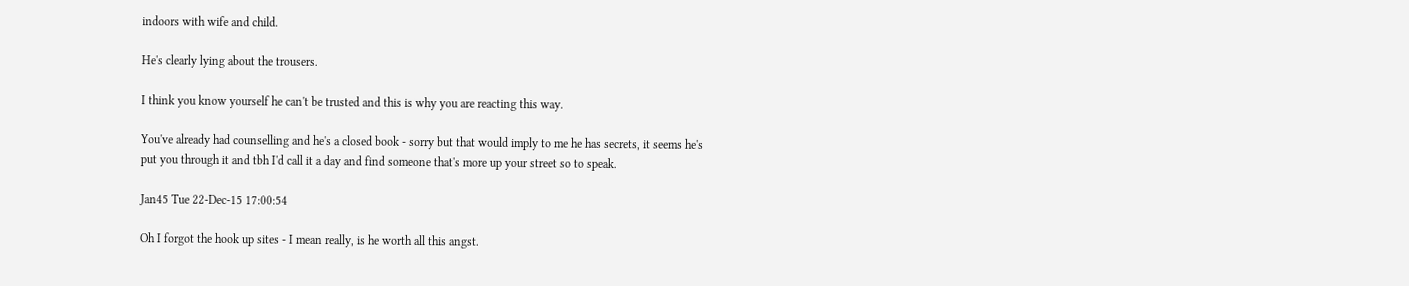indoors with wife and child.

He's clearly lying about the trousers.

I think you know yourself he can't be trusted and this is why you are reacting this way.

You've already had counselling and he's a closed book - sorry but that would imply to me he has secrets, it seems he's put you through it and tbh I'd call it a day and find someone that's more up your street so to speak.

Jan45 Tue 22-Dec-15 17:00:54

Oh I forgot the hook up sites - I mean really, is he worth all this angst.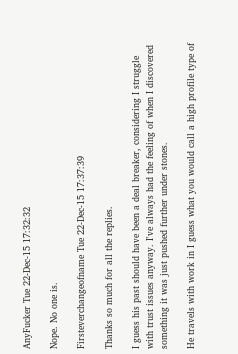AnyFucker Tue 22-Dec-15 17:32:32

Nope. No one is.

Firsteverchangeofname Tue 22-Dec-15 17:37:39

Thanks so much for all the replies.

I guess his past should have been a deal breaker, considering I struggle with trust issues anyway. I've always had the feeling of when I discovered something it was just pushed further under stones.

He travels with work in I guess what you would call a high profile type of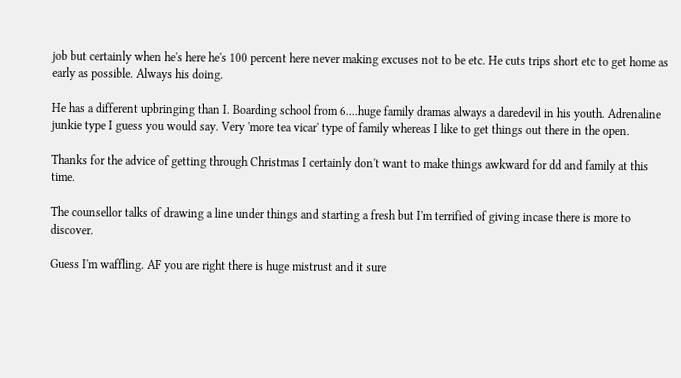job but certainly when he's here he's 100 percent here never making excuses not to be etc. He cuts trips short etc to get home as early as possible. Always his doing.

He has a different upbringing than I. Boarding school from 6....huge family dramas always a daredevil in his youth. Adrenaline junkie type I guess you would say. Very 'more tea vicar' type of family whereas I like to get things out there in the open.

Thanks for the advice of getting through Christmas I certainly don't want to make things awkward for dd and family at this time.

The counsellor talks of drawing a line under things and starting a fresh but I'm terrified of giving incase there is more to discover.

Guess I'm waffling. AF you are right there is huge mistrust and it sure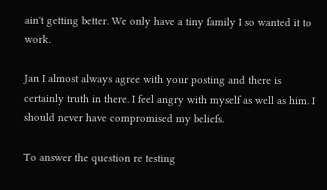ain't getting better. We only have a tiny family I so wanted it to work.

Jan I almost always agree with your posting and there is certainly truth in there. I feel angry with myself as well as him. I should never have compromised my beliefs.

To answer the question re testing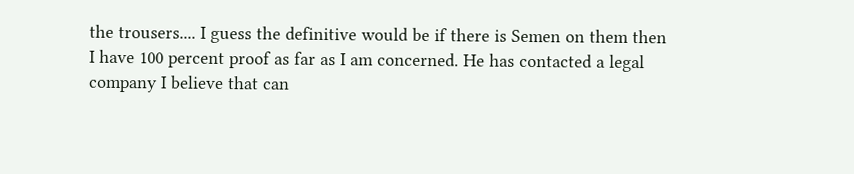the trousers.... I guess the definitive would be if there is Semen on them then I have 100 percent proof as far as I am concerned. He has contacted a legal company I believe that can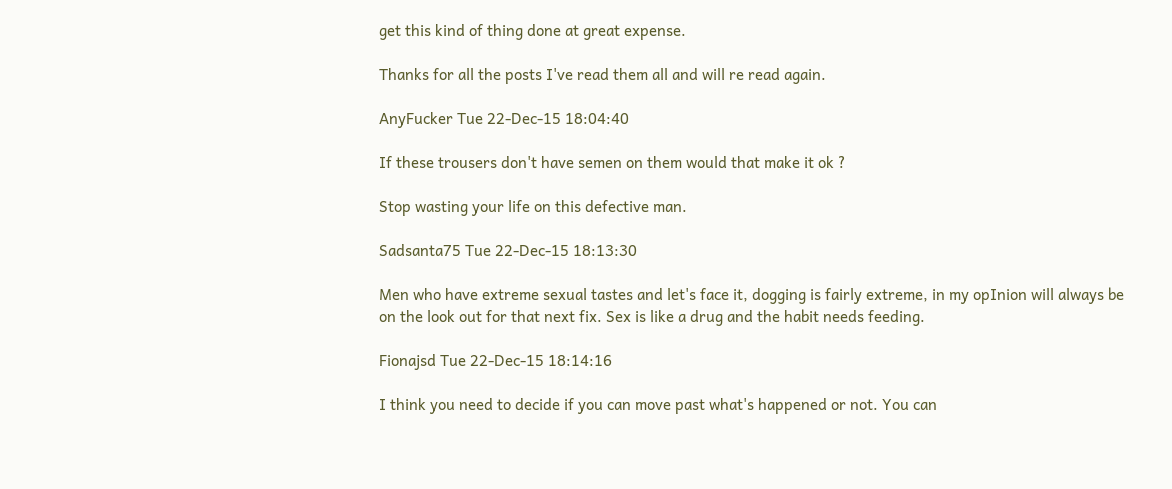get this kind of thing done at great expense.

Thanks for all the posts I've read them all and will re read again.

AnyFucker Tue 22-Dec-15 18:04:40

If these trousers don't have semen on them would that make it ok ?

Stop wasting your life on this defective man.

Sadsanta75 Tue 22-Dec-15 18:13:30

Men who have extreme sexual tastes and let's face it, dogging is fairly extreme, in my opInion will always be on the look out for that next fix. Sex is like a drug and the habit needs feeding.

Fionajsd Tue 22-Dec-15 18:14:16

I think you need to decide if you can move past what's happened or not. You can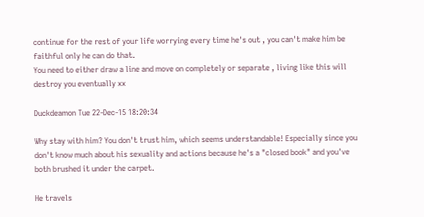continue for the rest of your life worrying every time he's out , you can't make him be faithful only he can do that.
You need to either draw a line and move on completely or separate , living like this will destroy you eventually xx

Duckdeamon Tue 22-Dec-15 18:20:34

Why stay with him? You don't trust him, which seems understandable! Especially since you don't know much about his sexuality and actions because he's a "closed book" and you've both brushed it under the carpet.

He travels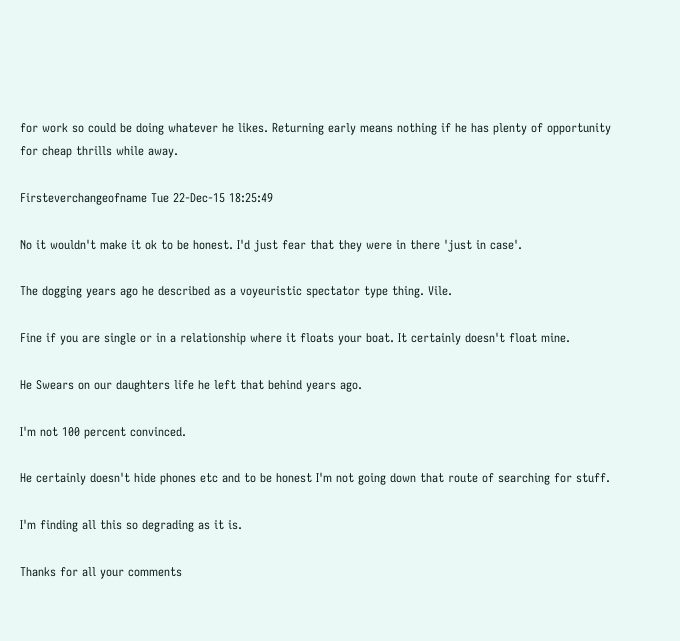for work so could be doing whatever he likes. Returning early means nothing if he has plenty of opportunity for cheap thrills while away.

Firsteverchangeofname Tue 22-Dec-15 18:25:49

No it wouldn't make it ok to be honest. I'd just fear that they were in there 'just in case'.

The dogging years ago he described as a voyeuristic spectator type thing. Vile.

Fine if you are single or in a relationship where it floats your boat. It certainly doesn't float mine.

He Swears on our daughters life he left that behind years ago.

I'm not 100 percent convinced.

He certainly doesn't hide phones etc and to be honest I'm not going down that route of searching for stuff.

I'm finding all this so degrading as it is.

Thanks for all your comments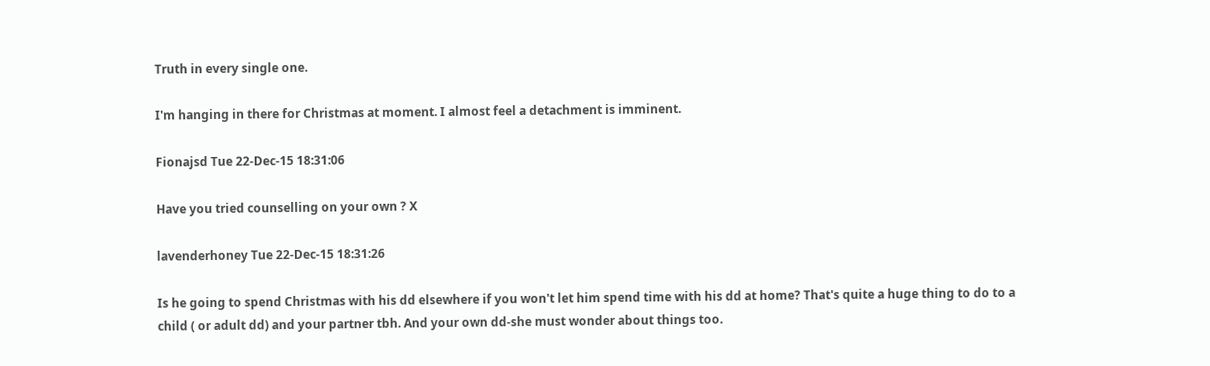Truth in every single one.

I'm hanging in there for Christmas at moment. I almost feel a detachment is imminent.

Fionajsd Tue 22-Dec-15 18:31:06

Have you tried counselling on your own ? X

lavenderhoney Tue 22-Dec-15 18:31:26

Is he going to spend Christmas with his dd elsewhere if you won't let him spend time with his dd at home? That's quite a huge thing to do to a child ( or adult dd) and your partner tbh. And your own dd-she must wonder about things too.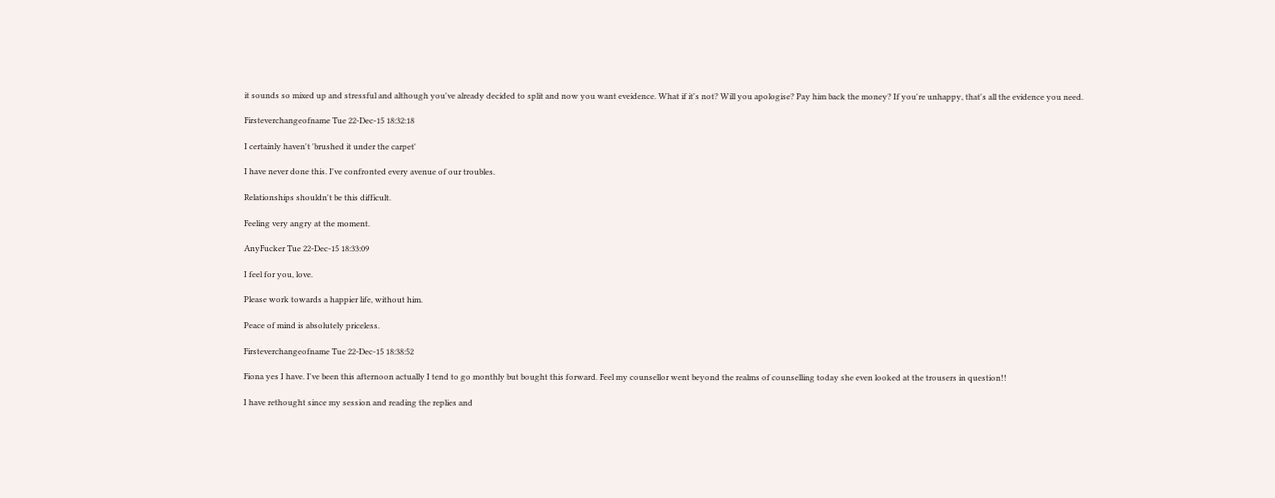it sounds so mixed up and stressful and although you've already decided to split and now you want eveidence. What if it's not? Will you apologise? Pay him back the money? If you're unhappy, that's all the evidence you need.

Firsteverchangeofname Tue 22-Dec-15 18:32:18

I certainly haven't 'brushed it under the carpet'

I have never done this. I've confronted every avenue of our troubles.

Relationships shouldn't be this difficult.

Feeling very angry at the moment.

AnyFucker Tue 22-Dec-15 18:33:09

I feel for you, love.

Please work towards a happier life, without him.

Peace of mind is absolutely priceless.

Firsteverchangeofname Tue 22-Dec-15 18:38:52

Fiona yes I have. I've been this afternoon actually I tend to go monthly but bought this forward. Feel my counsellor went beyond the realms of counselling today she even looked at the trousers in question!!

I have rethought since my session and reading the replies and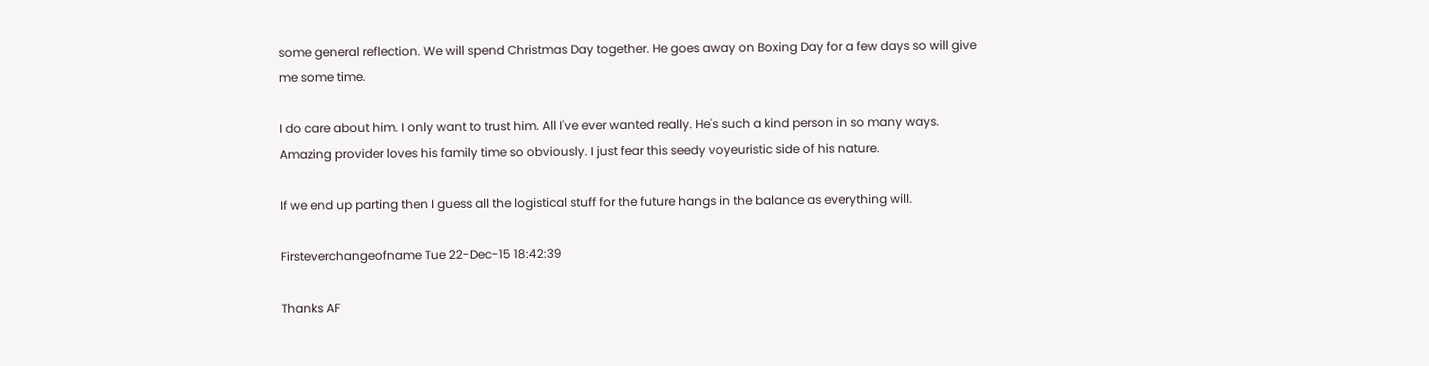some general reflection. We will spend Christmas Day together. He goes away on Boxing Day for a few days so will give me some time.

I do care about him. I only want to trust him. All I've ever wanted really. He's such a kind person in so many ways. Amazing provider loves his family time so obviously. I just fear this seedy voyeuristic side of his nature.

If we end up parting then I guess all the logistical stuff for the future hangs in the balance as everything will.

Firsteverchangeofname Tue 22-Dec-15 18:42:39

Thanks AF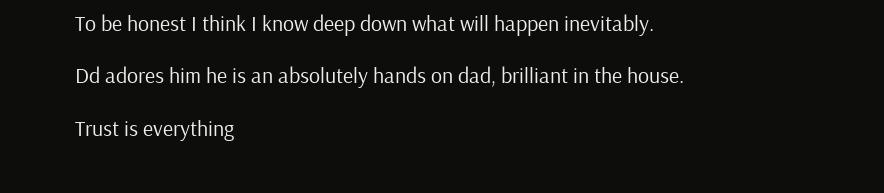To be honest I think I know deep down what will happen inevitably.

Dd adores him he is an absolutely hands on dad, brilliant in the house.

Trust is everything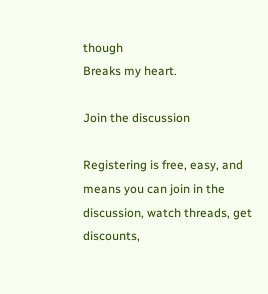though
Breaks my heart.

Join the discussion

Registering is free, easy, and means you can join in the discussion, watch threads, get discounts,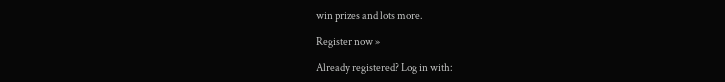win prizes and lots more.

Register now »

Already registered? Log in with: